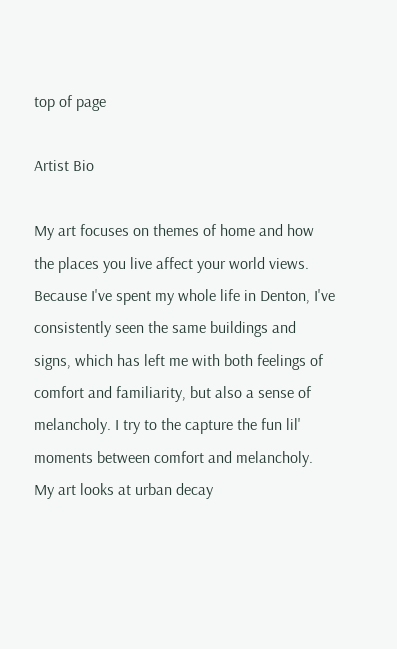top of page

Artist Bio

My art focuses on themes of home and how the places you live affect your world views. Because I've spent my whole life in Denton, I've consistently seen the same buildings and signs, which has left me with both feelings of comfort and familiarity, but also a sense of melancholy. I try to the capture the fun lil' moments between comfort and melancholy. My art looks at urban decay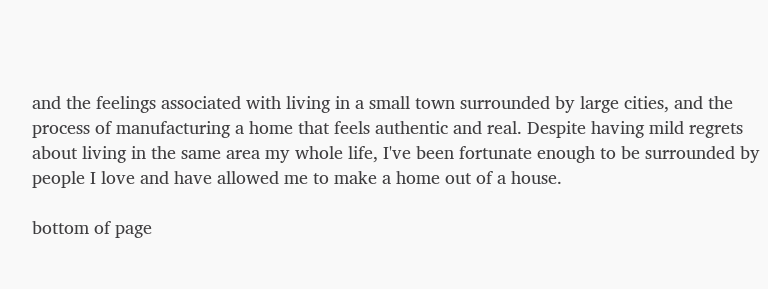and the feelings associated with living in a small town surrounded by large cities, and the process of manufacturing a home that feels authentic and real. Despite having mild regrets about living in the same area my whole life, I've been fortunate enough to be surrounded by people I love and have allowed me to make a home out of a house.

bottom of page